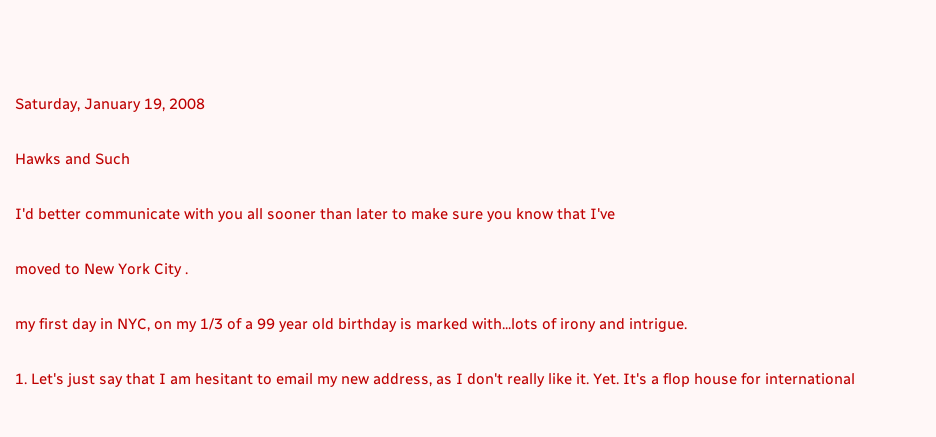Saturday, January 19, 2008

Hawks and Such

I'd better communicate with you all sooner than later to make sure you know that I've

moved to New York City .

my first day in NYC, on my 1/3 of a 99 year old birthday is marked with...lots of irony and intrigue.

1. Let's just say that I am hesitant to email my new address, as I don't really like it. Yet. It's a flop house for international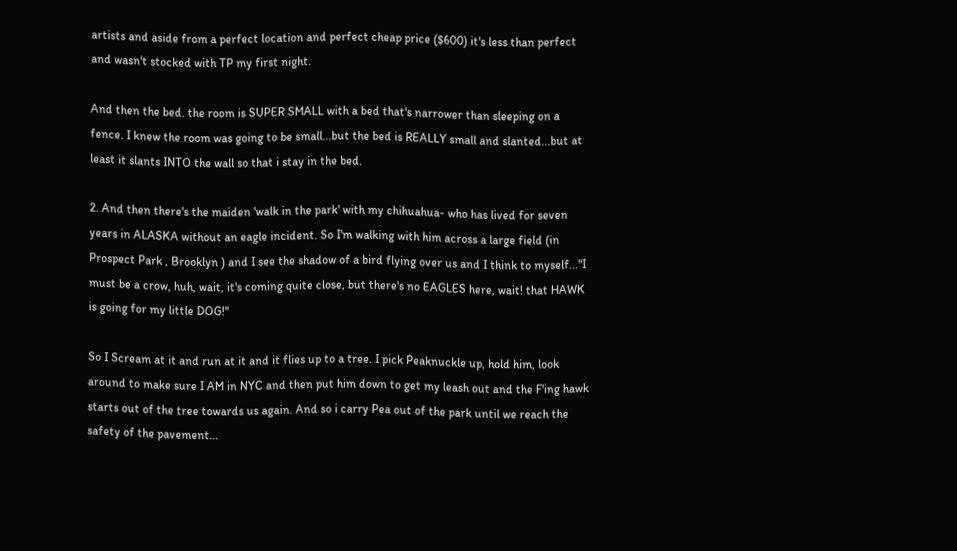artists and aside from a perfect location and perfect cheap price ($600) it's less than perfect and wasn't stocked with TP my first night.

And then the bed. the room is SUPER SMALL with a bed that's narrower than sleeping on a fence. I knew the room was going to be small...but the bed is REALLY small and slanted...but at least it slants INTO the wall so that i stay in the bed.

2. And then there's the maiden 'walk in the park' with my chihuahua- who has lived for seven years in ALASKA without an eagle incident. So I'm walking with him across a large field (in Prospect Park , Brooklyn ) and I see the shadow of a bird flying over us and I think to myself..."I must be a crow, huh, wait, it's coming quite close, but there's no EAGLES here, wait! that HAWK is going for my little DOG!"

So I Scream at it and run at it and it flies up to a tree. I pick Peaknuckle up, hold him, look around to make sure I AM in NYC and then put him down to get my leash out and the F'ing hawk starts out of the tree towards us again. And so i carry Pea out of the park until we reach the safety of the pavement...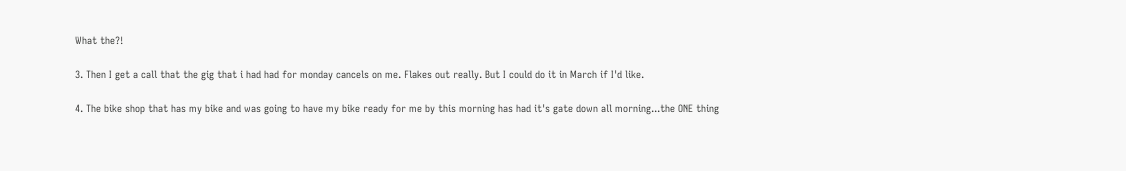What the?!

3. Then I get a call that the gig that i had had for monday cancels on me. Flakes out really. But I could do it in March if I'd like.

4. The bike shop that has my bike and was going to have my bike ready for me by this morning has had it's gate down all morning...the ONE thing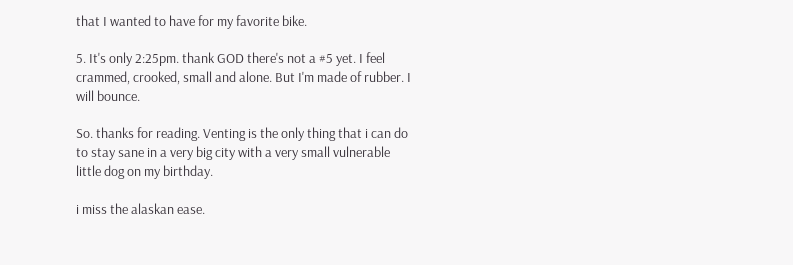that I wanted to have for my favorite bike.

5. It's only 2:25pm. thank GOD there's not a #5 yet. I feel crammed, crooked, small and alone. But I'm made of rubber. I will bounce.

So. thanks for reading. Venting is the only thing that i can do to stay sane in a very big city with a very small vulnerable little dog on my birthday.

i miss the alaskan ease.